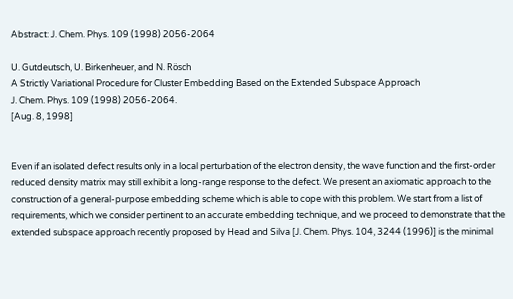Abstract: J. Chem. Phys. 109 (1998) 2056-2064

U. Gutdeutsch, U. Birkenheuer, and N. Rösch
A Strictly Variational Procedure for Cluster Embedding Based on the Extended Subspace Approach
J. Chem. Phys. 109 (1998) 2056-2064.
[Aug. 8, 1998]


Even if an isolated defect results only in a local perturbation of the electron density, the wave function and the first-order reduced density matrix may still exhibit a long-range response to the defect. We present an axiomatic approach to the construction of a general-purpose embedding scheme which is able to cope with this problem. We start from a list of requirements, which we consider pertinent to an accurate embedding technique, and we proceed to demonstrate that the extended subspace approach recently proposed by Head and Silva [J. Chem. Phys. 104, 3244 (1996)] is the minimal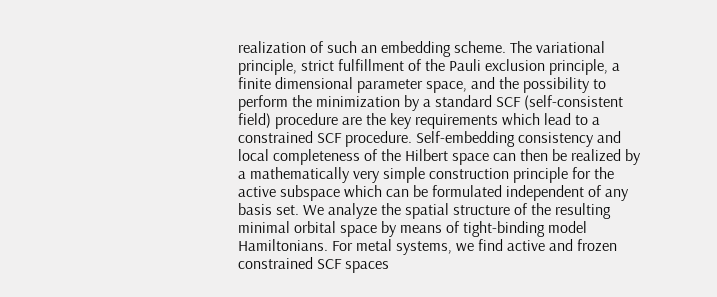realization of such an embedding scheme. The variational principle, strict fulfillment of the Pauli exclusion principle, a finite dimensional parameter space, and the possibility to perform the minimization by a standard SCF (self-consistent field) procedure are the key requirements which lead to a constrained SCF procedure. Self-embedding consistency and local completeness of the Hilbert space can then be realized by a mathematically very simple construction principle for the active subspace which can be formulated independent of any basis set. We analyze the spatial structure of the resulting minimal orbital space by means of tight-binding model Hamiltonians. For metal systems, we find active and frozen constrained SCF spaces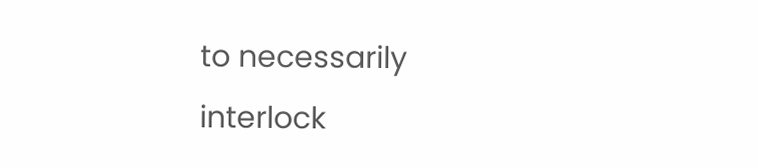to necessarily interlock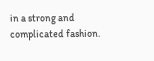in a strong and complicated fashion.